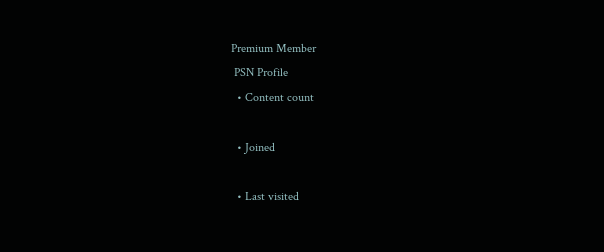Premium Member
 PSN Profile
  • Content count

  • Joined

  • Last visited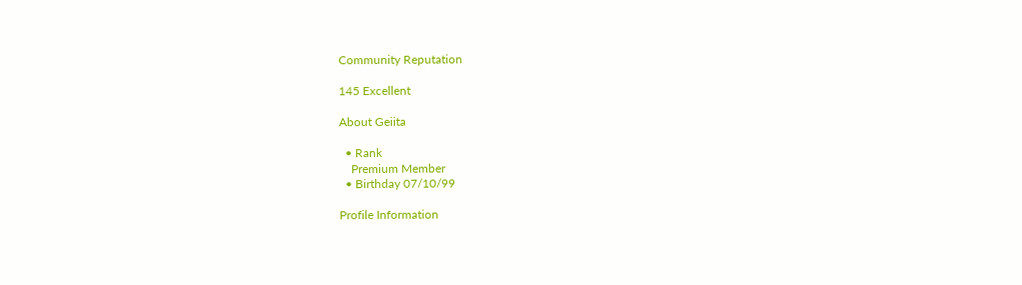Community Reputation

145 Excellent

About Geiita

  • Rank
    Premium Member
  • Birthday 07/10/99

Profile Information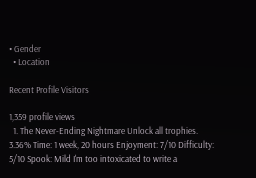• Gender
  • Location

Recent Profile Visitors

1,359 profile views
  1. The Never-Ending Nightmare Unlock all trophies. 3.36% Time: 1 week, 20 hours Enjoyment: 7/10 Difficulty: 5/10 Spook: Mild I'm too intoxicated to write a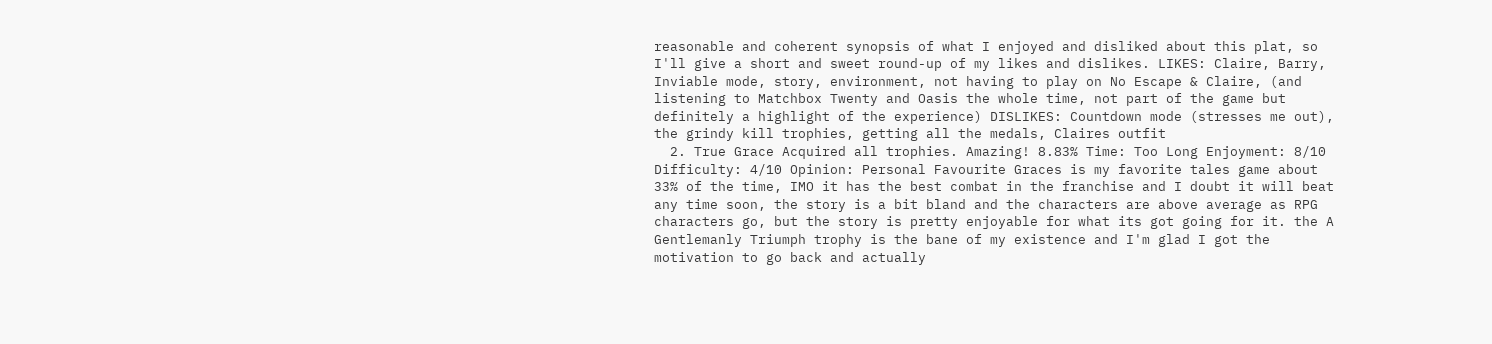reasonable and coherent synopsis of what I enjoyed and disliked about this plat, so I'll give a short and sweet round-up of my likes and dislikes. LIKES: Claire, Barry, Inviable mode, story, environment, not having to play on No Escape & Claire, (and listening to Matchbox Twenty and Oasis the whole time, not part of the game but definitely a highlight of the experience) DISLIKES: Countdown mode (stresses me out), the grindy kill trophies, getting all the medals, Claires outfit
  2. True Grace Acquired all trophies. Amazing! 8.83% Time: Too Long Enjoyment: 8/10 Difficulty: 4/10 Opinion: Personal Favourite Graces is my favorite tales game about 33% of the time, IMO it has the best combat in the franchise and I doubt it will beat any time soon, the story is a bit bland and the characters are above average as RPG characters go, but the story is pretty enjoyable for what its got going for it. the A Gentlemanly Triumph trophy is the bane of my existence and I'm glad I got the motivation to go back and actually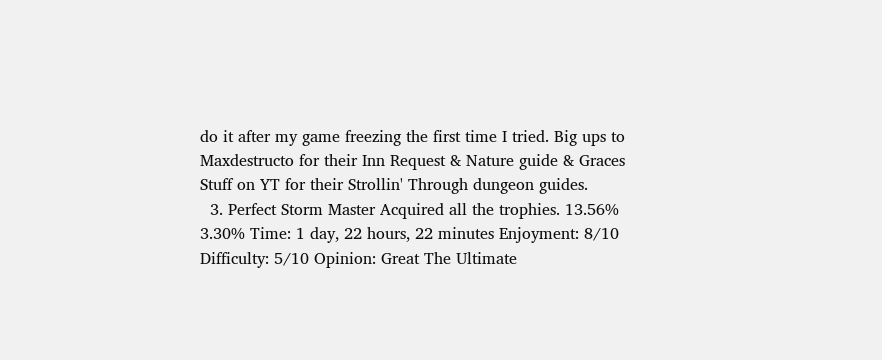do it after my game freezing the first time I tried. Big ups to Maxdestructo for their Inn Request & Nature guide & Graces Stuff on YT for their Strollin' Through dungeon guides.
  3. Perfect Storm Master Acquired all the trophies. 13.56% 3.30% Time: 1 day, 22 hours, 22 minutes Enjoyment: 8/10 Difficulty: 5/10 Opinion: Great The Ultimate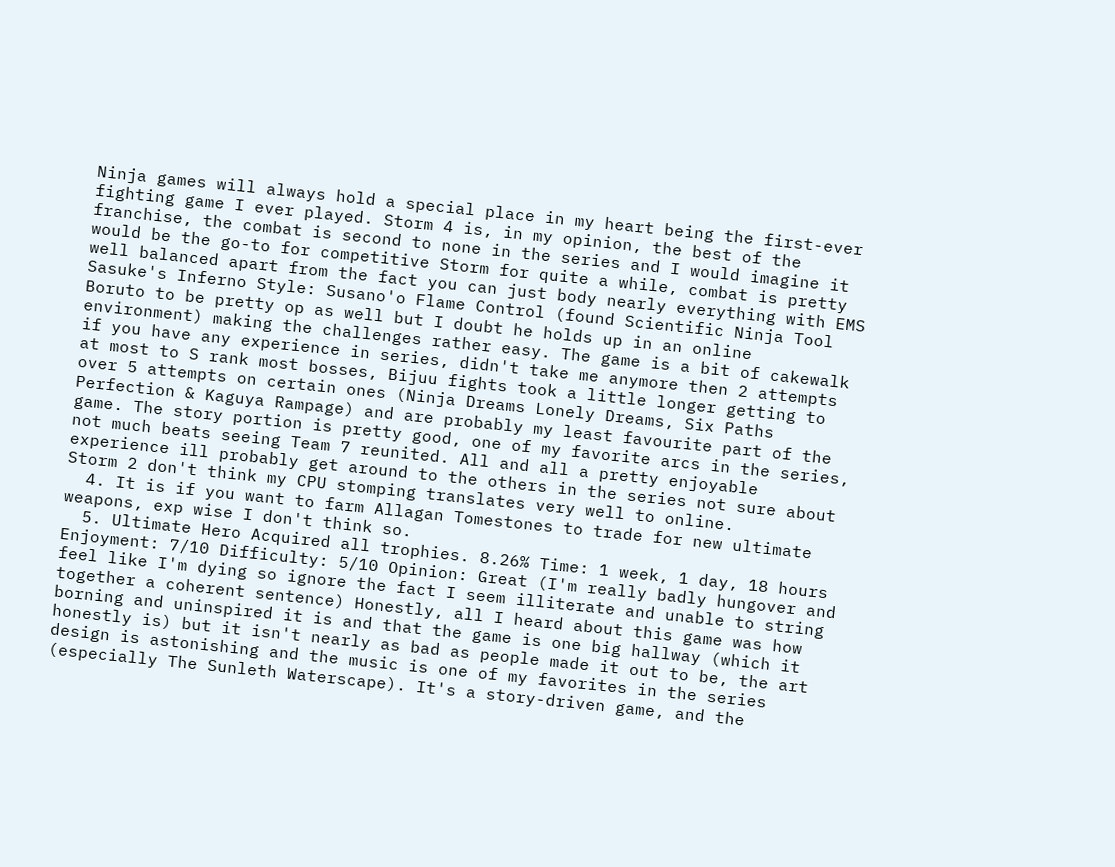Ninja games will always hold a special place in my heart being the first-ever fighting game I ever played. Storm 4 is, in my opinion, the best of the franchise, the combat is second to none in the series and I would imagine it would be the go-to for competitive Storm for quite a while, combat is pretty well balanced apart from the fact you can just body nearly everything with EMS Sasuke's Inferno Style: Susano'o Flame Control (found Scientific Ninja Tool Boruto to be pretty op as well but I doubt he holds up in an online environment) making the challenges rather easy. The game is a bit of cakewalk if you have any experience in series, didn't take me anymore then 2 attempts at most to S rank most bosses, Bijuu fights took a little longer getting to over 5 attempts on certain ones (Ninja Dreams Lonely Dreams, Six Paths Perfection & Kaguya Rampage) and are probably my least favourite part of the game. The story portion is pretty good, one of my favorite arcs in the series, not much beats seeing Team 7 reunited. All and all a pretty enjoyable experience ill probably get around to the others in the series not sure about Storm 2 don't think my CPU stomping translates very well to online.
  4. It is if you want to farm Allagan Tomestones to trade for new ultimate weapons, exp wise I don't think so.
  5. Ultimate Hero Acquired all trophies. 8.26% Time: 1 week, 1 day, 18 hours Enjoyment: 7/10 Difficulty: 5/10 Opinion: Great (I'm really badly hungover and feel like I'm dying so ignore the fact I seem illiterate and unable to string together a coherent sentence) Honestly, all I heard about this game was how borning and uninspired it is and that the game is one big hallway (which it honestly is) but it isn't nearly as bad as people made it out to be, the art design is astonishing and the music is one of my favorites in the series (especially The Sunleth Waterscape). It's a story-driven game, and the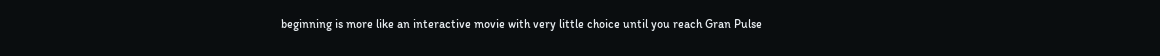beginning is more like an interactive movie with very little choice until you reach Gran Pulse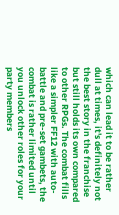which can lead it to be rather dull at times, it's definitely not the best story in the franchise but still holds its own compared to other RPGs. The combat fills like a simpler FF12 with auto-battle and pre-set gambets, the combat is rather limited until you unlock other roles for your party members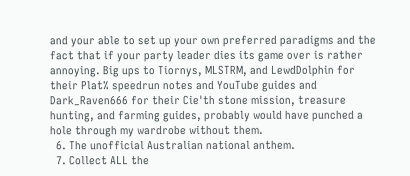and your able to set up your own preferred paradigms and the fact that if your party leader dies its game over is rather annoying. Big ups to Tiornys, MLSTRM, and LewdDolphin for their Plat% speedrun notes and YouTube guides and Dark_Raven666 for their Cie'th stone mission, treasure hunting, and farming guides, probably would have punched a hole through my wardrobe without them.
  6. The unofficial Australian national anthem.
  7. Collect ALL the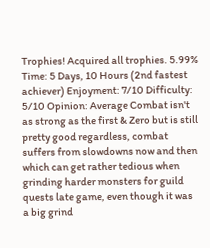Trophies! Acquired all trophies. 5.99% Time: 5 Days, 10 Hours (2nd fastest achiever) Enjoyment: 7/10 Difficulty: 5/10 Opinion: Average Combat isn't as strong as the first & Zero but is still pretty good regardless, combat suffers from slowdowns now and then which can get rather tedious when grinding harder monsters for guild quests late game, even though it was a big grind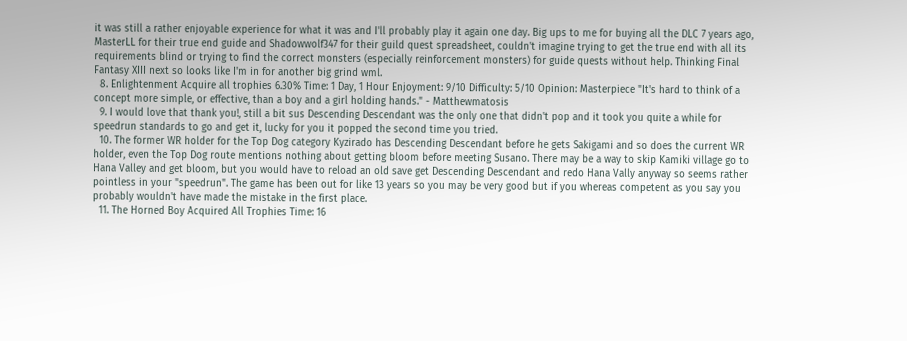it was still a rather enjoyable experience for what it was and I'll probably play it again one day. Big ups to me for buying all the DLC 7 years ago, MasterLL for their true end guide and Shadowwolf347 for their guild quest spreadsheet, couldn't imagine trying to get the true end with all its requirements blind or trying to find the correct monsters (especially reinforcement monsters) for guide quests without help. Thinking Final Fantasy XIII next so looks like I'm in for another big grind wml.
  8. Enlightenment Acquire all trophies 6.30% Time: 1 Day, 1 Hour Enjoyment: 9/10 Difficulty: 5/10 Opinion: Masterpiece "It's hard to think of a concept more simple, or effective, than a boy and a girl holding hands." - Matthewmatosis
  9. I would love that thank you!, still a bit sus Descending Descendant was the only one that didn't pop and it took you quite a while for speedrun standards to go and get it, lucky for you it popped the second time you tried.
  10. The former WR holder for the Top Dog category Kyzirado has Descending Descendant before he gets Sakigami and so does the current WR holder, even the Top Dog route mentions nothing about getting bloom before meeting Susano. There may be a way to skip Kamiki village go to Hana Valley and get bloom, but you would have to reload an old save get Descending Descendant and redo Hana Vally anyway so seems rather pointless in your "speedrun". The game has been out for like 13 years so you may be very good but if you whereas competent as you say you probably wouldn't have made the mistake in the first place.
  11. The Horned Boy Acquired All Trophies Time: 16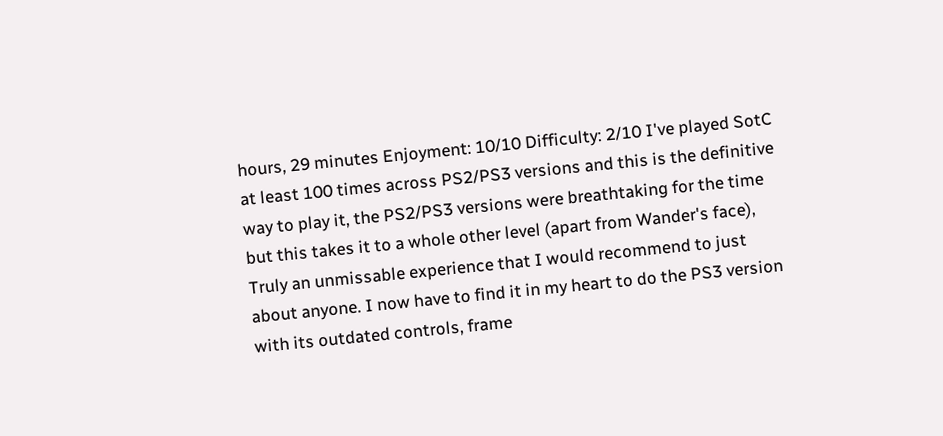hours, 29 minutes Enjoyment: 10/10 Difficulty: 2/10 I've played SotC at least 100 times across PS2/PS3 versions and this is the definitive way to play it, the PS2/PS3 versions were breathtaking for the time but this takes it to a whole other level (apart from Wander's face), Truly an unmissable experience that I would recommend to just about anyone. I now have to find it in my heart to do the PS3 version with its outdated controls, frame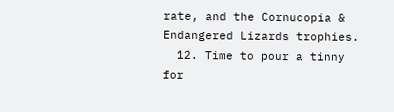rate, and the Cornucopia & Endangered Lizards trophies.
  12. Time to pour a tinny for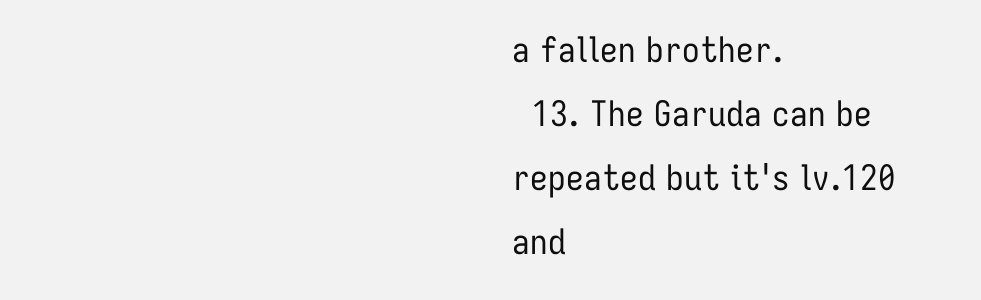a fallen brother.
  13. The Garuda can be repeated but it's lv.120 and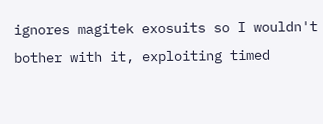ignores magitek exosuits so I wouldn't bother with it, exploiting timed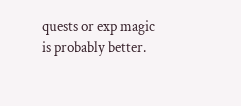quests or exp magic is probably better.